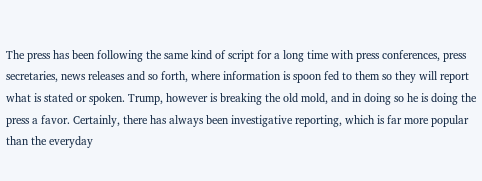The press has been following the same kind of script for a long time with press conferences, press secretaries, news releases and so forth, where information is spoon fed to them so they will report what is stated or spoken. Trump, however is breaking the old mold, and in doing so he is doing the press a favor. Certainly, there has always been investigative reporting, which is far more popular than the everyday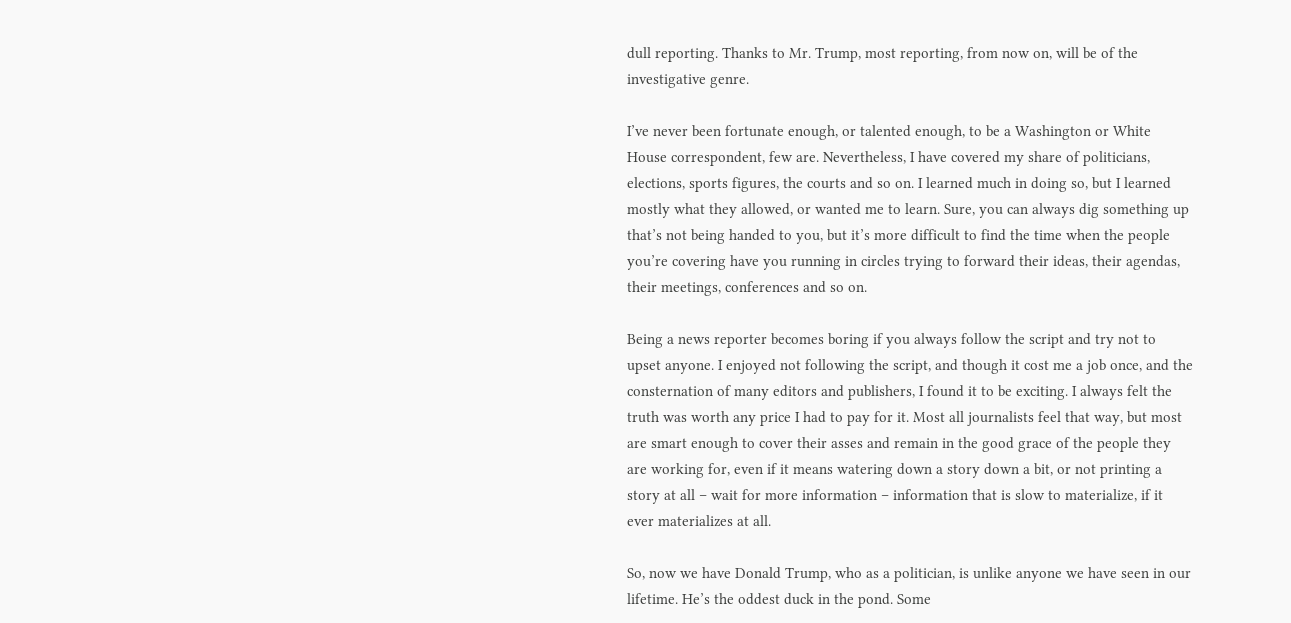dull reporting. Thanks to Mr. Trump, most reporting, from now on, will be of the investigative genre.

I’ve never been fortunate enough, or talented enough, to be a Washington or White House correspondent, few are. Nevertheless, I have covered my share of politicians, elections, sports figures, the courts and so on. I learned much in doing so, but I learned mostly what they allowed, or wanted me to learn. Sure, you can always dig something up that’s not being handed to you, but it’s more difficult to find the time when the people you’re covering have you running in circles trying to forward their ideas, their agendas, their meetings, conferences and so on.

Being a news reporter becomes boring if you always follow the script and try not to upset anyone. I enjoyed not following the script, and though it cost me a job once, and the consternation of many editors and publishers, I found it to be exciting. I always felt the truth was worth any price I had to pay for it. Most all journalists feel that way, but most are smart enough to cover their asses and remain in the good grace of the people they are working for, even if it means watering down a story down a bit, or not printing a story at all – wait for more information – information that is slow to materialize, if it ever materializes at all.

So, now we have Donald Trump, who as a politician, is unlike anyone we have seen in our lifetime. He’s the oddest duck in the pond. Some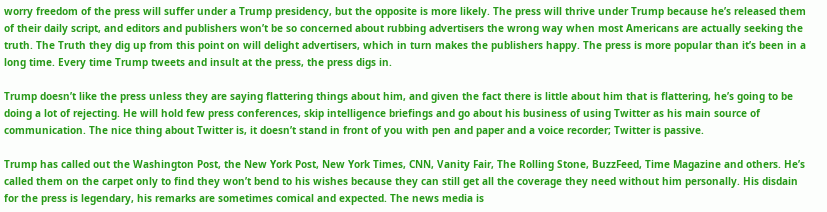worry freedom of the press will suffer under a Trump presidency, but the opposite is more likely. The press will thrive under Trump because he’s released them of their daily script, and editors and publishers won’t be so concerned about rubbing advertisers the wrong way when most Americans are actually seeking the truth. The Truth they dig up from this point on will delight advertisers, which in turn makes the publishers happy. The press is more popular than it’s been in a long time. Every time Trump tweets and insult at the press, the press digs in.

Trump doesn’t like the press unless they are saying flattering things about him, and given the fact there is little about him that is flattering, he’s going to be doing a lot of rejecting. He will hold few press conferences, skip intelligence briefings and go about his business of using Twitter as his main source of communication. The nice thing about Twitter is, it doesn’t stand in front of you with pen and paper and a voice recorder; Twitter is passive.

Trump has called out the Washington Post, the New York Post, New York Times, CNN, Vanity Fair, The Rolling Stone, BuzzFeed, Time Magazine and others. He’s called them on the carpet only to find they won’t bend to his wishes because they can still get all the coverage they need without him personally. His disdain for the press is legendary, his remarks are sometimes comical and expected. The news media is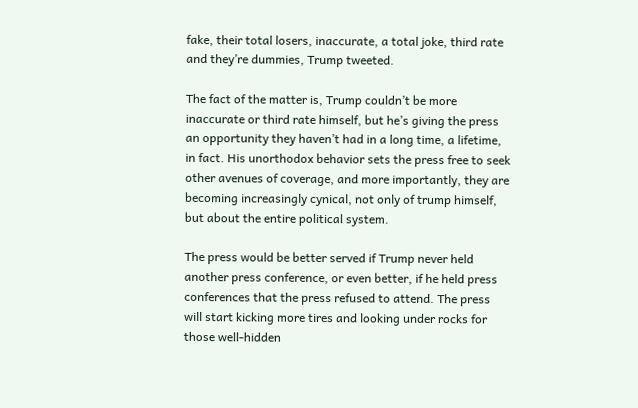fake, their total losers, inaccurate, a total joke, third rate and they’re dummies, Trump tweeted.

The fact of the matter is, Trump couldn’t be more inaccurate or third rate himself, but he’s giving the press an opportunity they haven’t had in a long time, a lifetime, in fact. His unorthodox behavior sets the press free to seek other avenues of coverage, and more importantly, they are becoming increasingly cynical, not only of trump himself, but about the entire political system.

The press would be better served if Trump never held another press conference, or even better, if he held press conferences that the press refused to attend. The press will start kicking more tires and looking under rocks for those well-hidden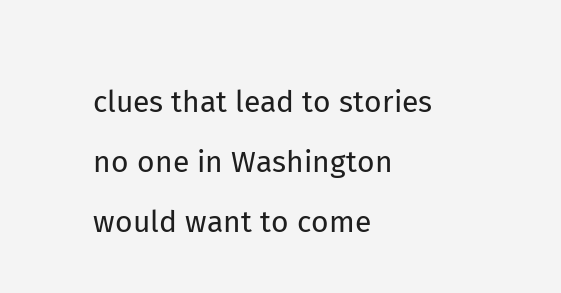clues that lead to stories no one in Washington would want to come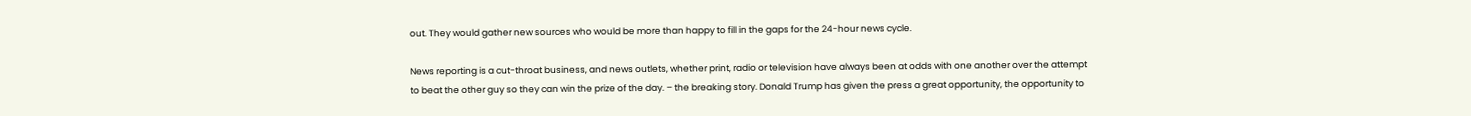out. They would gather new sources who would be more than happy to fill in the gaps for the 24-hour news cycle.

News reporting is a cut-throat business, and news outlets, whether print, radio or television have always been at odds with one another over the attempt to beat the other guy so they can win the prize of the day. – the breaking story. Donald Trump has given the press a great opportunity, the opportunity to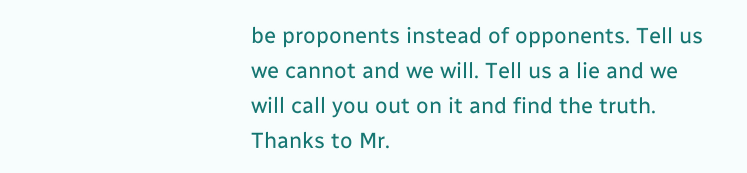be proponents instead of opponents. Tell us we cannot and we will. Tell us a lie and we will call you out on it and find the truth. Thanks to Mr.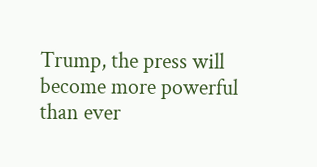Trump, the press will become more powerful than ever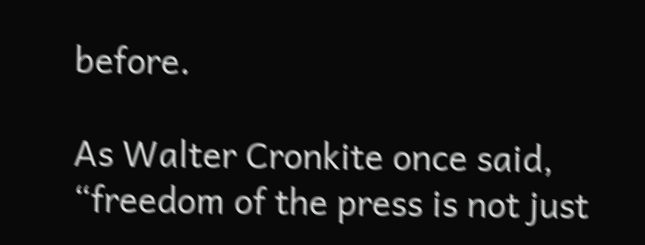before.

As Walter Cronkite once said, “freedom of the press is not just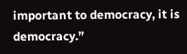important to democracy, it is democracy.”